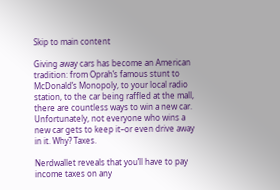Skip to main content

Giving away cars has become an American tradition: from Oprah’s famous stunt to McDonald’s Monopoly, to your local radio station, to the car being raffled at the mall, there are countless ways to win a new car. Unfortunately, not everyone who wins a new car gets to keep it–or even drive away in it. Why? Taxes.

Nerdwallet reveals that you’ll have to pay income taxes on any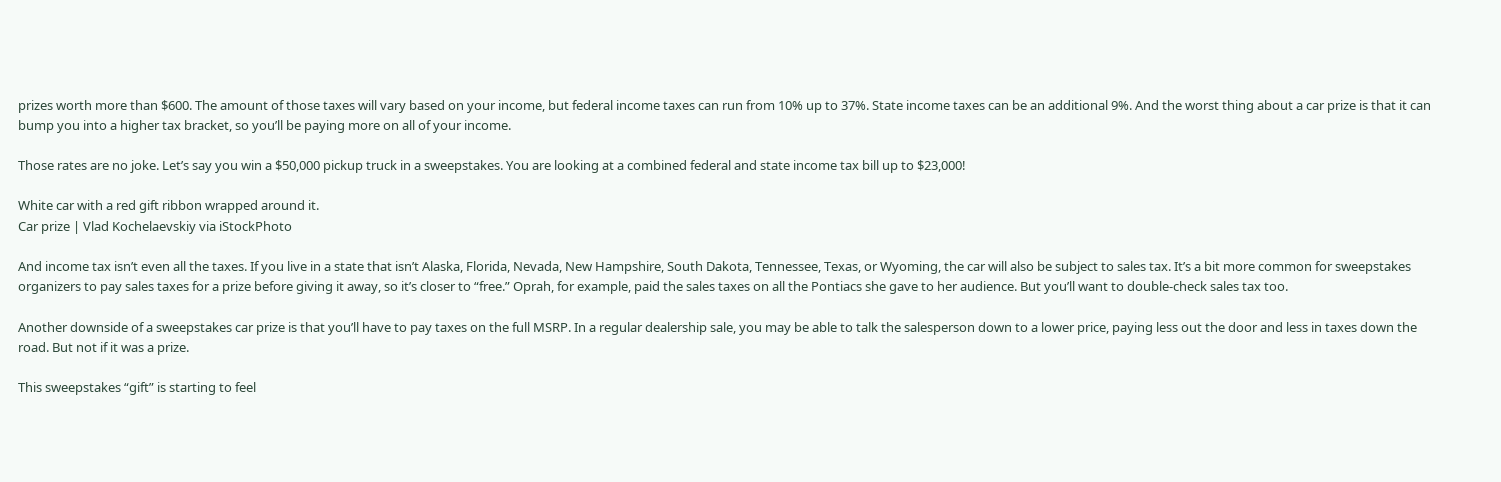prizes worth more than $600. The amount of those taxes will vary based on your income, but federal income taxes can run from 10% up to 37%. State income taxes can be an additional 9%. And the worst thing about a car prize is that it can bump you into a higher tax bracket, so you’ll be paying more on all of your income.

Those rates are no joke. Let’s say you win a $50,000 pickup truck in a sweepstakes. You are looking at a combined federal and state income tax bill up to $23,000!

White car with a red gift ribbon wrapped around it.
Car prize | Vlad Kochelaevskiy via iStockPhoto

And income tax isn’t even all the taxes. If you live in a state that isn’t Alaska, Florida, Nevada, New Hampshire, South Dakota, Tennessee, Texas, or Wyoming, the car will also be subject to sales tax. It’s a bit more common for sweepstakes organizers to pay sales taxes for a prize before giving it away, so it’s closer to “free.” Oprah, for example, paid the sales taxes on all the Pontiacs she gave to her audience. But you’ll want to double-check sales tax too.

Another downside of a sweepstakes car prize is that you’ll have to pay taxes on the full MSRP. In a regular dealership sale, you may be able to talk the salesperson down to a lower price, paying less out the door and less in taxes down the road. But not if it was a prize.

This sweepstakes “gift” is starting to feel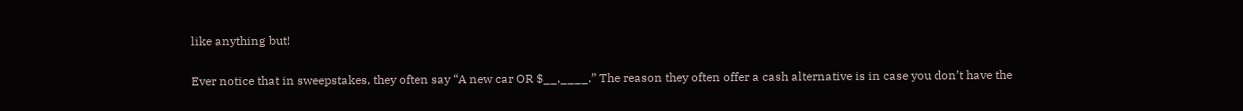like anything but!

Ever notice that in sweepstakes, they often say “A new car OR $__,____.” The reason they often offer a cash alternative is in case you don’t have the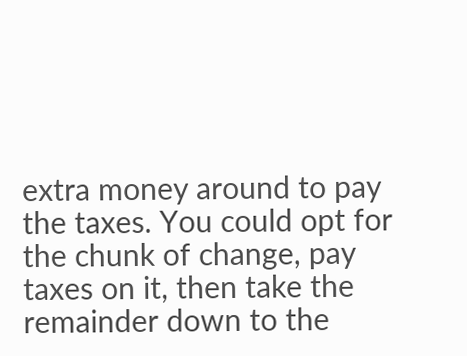extra money around to pay the taxes. You could opt for the chunk of change, pay taxes on it, then take the remainder down to the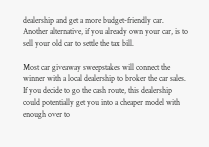dealership and get a more budget-friendly car. Another alternative, if you already own your car, is to sell your old car to settle the tax bill.

Most car giveaway sweepstakes will connect the winner with a local dealership to broker the car sales. If you decide to go the cash route, this dealership could potentially get you into a cheaper model with enough over to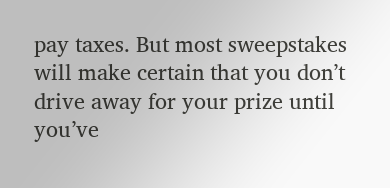pay taxes. But most sweepstakes will make certain that you don’t drive away for your prize until you’ve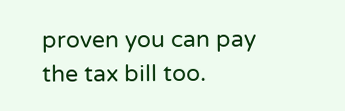proven you can pay the tax bill too.